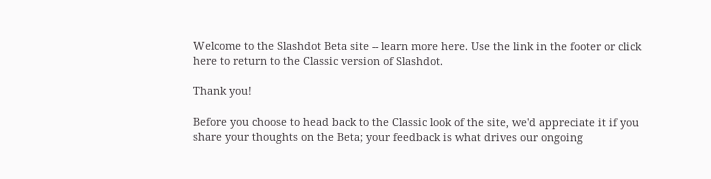Welcome to the Slashdot Beta site -- learn more here. Use the link in the footer or click here to return to the Classic version of Slashdot.

Thank you!

Before you choose to head back to the Classic look of the site, we'd appreciate it if you share your thoughts on the Beta; your feedback is what drives our ongoing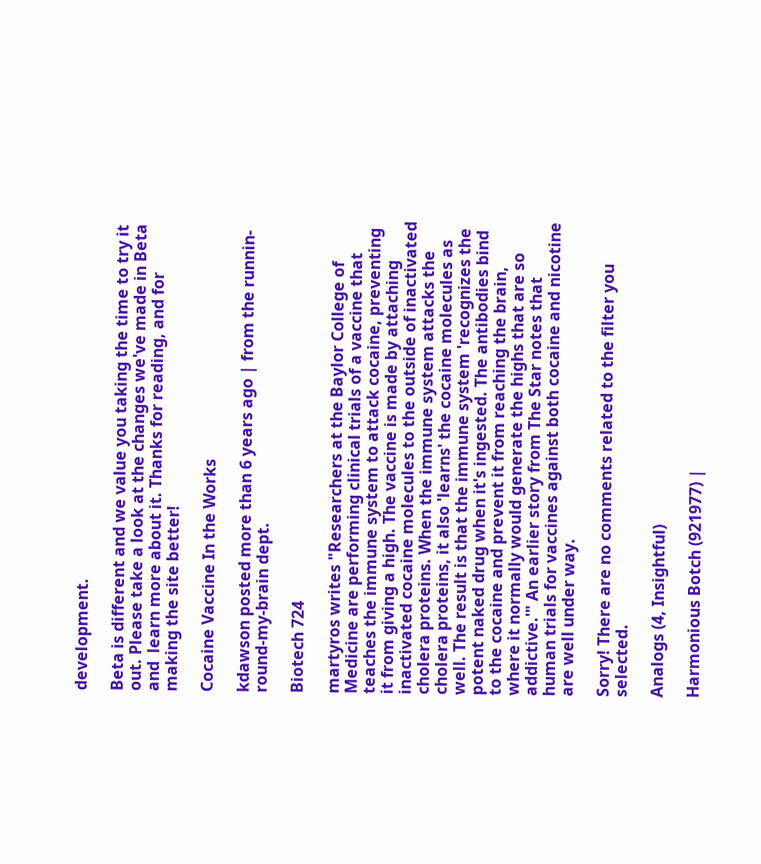development.

Beta is different and we value you taking the time to try it out. Please take a look at the changes we've made in Beta and  learn more about it. Thanks for reading, and for making the site better!

Cocaine Vaccine In the Works

kdawson posted more than 6 years ago | from the runnin-round-my-brain dept.

Biotech 724

martyros writes "Researchers at the Baylor College of Medicine are performing clinical trials of a vaccine that teaches the immune system to attack cocaine, preventing it from giving a high. The vaccine is made by attaching inactivated cocaine molecules to the outside of inactivated cholera proteins. When the immune system attacks the cholera proteins, it also 'learns' the cocaine molecules as well. The result is that the immune system 'recognizes the potent naked drug when it's ingested. The antibodies bind to the cocaine and prevent it from reaching the brain, where it normally would generate the highs that are so addictive.'" An earlier story from The Star notes that human trials for vaccines against both cocaine and nicotine are well under way.

Sorry! There are no comments related to the filter you selected.

Analogs (4, Insightful)

Harmonious Botch (921977) |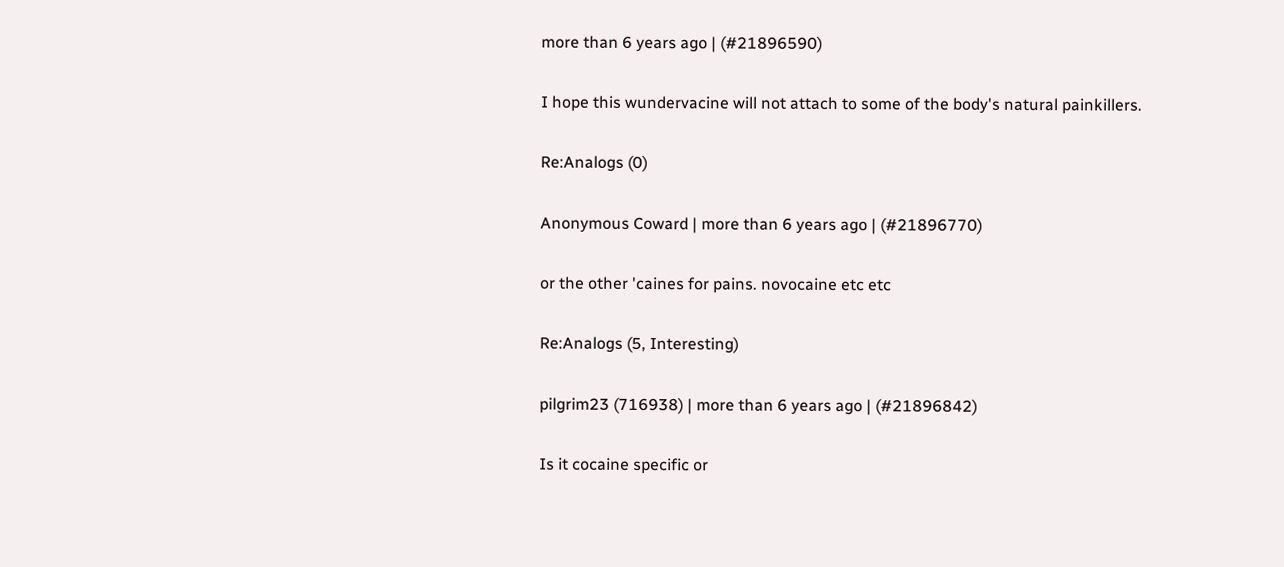more than 6 years ago | (#21896590)

I hope this wundervacine will not attach to some of the body's natural painkillers.

Re:Analogs (0)

Anonymous Coward | more than 6 years ago | (#21896770)

or the other 'caines for pains. novocaine etc etc

Re:Analogs (5, Interesting)

pilgrim23 (716938) | more than 6 years ago | (#21896842)

Is it cocaine specific or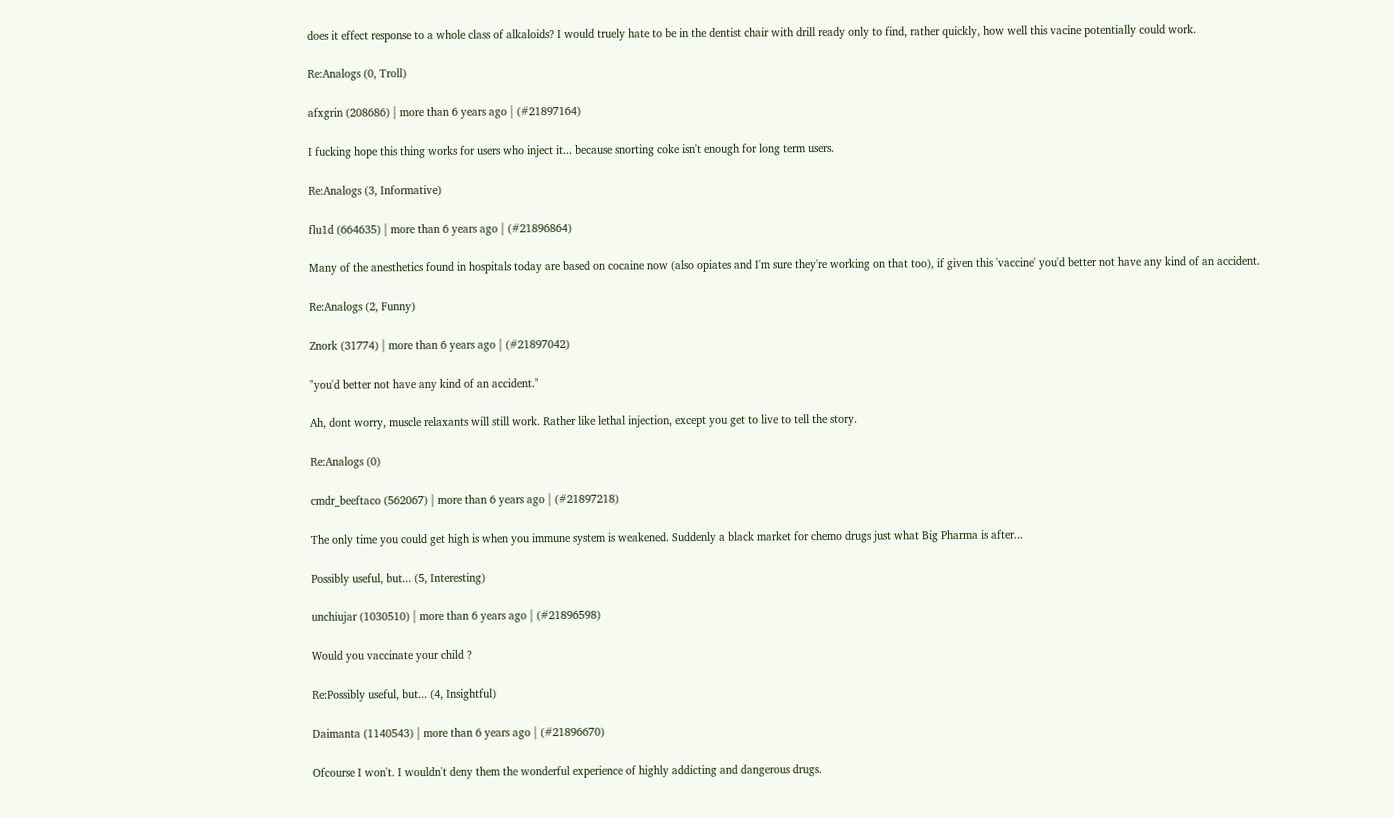does it effect response to a whole class of alkaloids? I would truely hate to be in the dentist chair with drill ready only to find, rather quickly, how well this vacine potentially could work.

Re:Analogs (0, Troll)

afxgrin (208686) | more than 6 years ago | (#21897164)

I fucking hope this thing works for users who inject it... because snorting coke isn't enough for long term users.

Re:Analogs (3, Informative)

flu1d (664635) | more than 6 years ago | (#21896864)

Many of the anesthetics found in hospitals today are based on cocaine now (also opiates and I'm sure they're working on that too), if given this 'vaccine' you'd better not have any kind of an accident.

Re:Analogs (2, Funny)

Znork (31774) | more than 6 years ago | (#21897042)

"you'd better not have any kind of an accident."

Ah, dont worry, muscle relaxants will still work. Rather like lethal injection, except you get to live to tell the story.

Re:Analogs (0)

cmdr_beeftaco (562067) | more than 6 years ago | (#21897218)

The only time you could get high is when you immune system is weakened. Suddenly a black market for chemo drugs just what Big Pharma is after...

Possibly useful, but... (5, Interesting)

unchiujar (1030510) | more than 6 years ago | (#21896598)

Would you vaccinate your child ?

Re:Possibly useful, but... (4, Insightful)

Daimanta (1140543) | more than 6 years ago | (#21896670)

Ofcourse I won't. I wouldn't deny them the wonderful experience of highly addicting and dangerous drugs.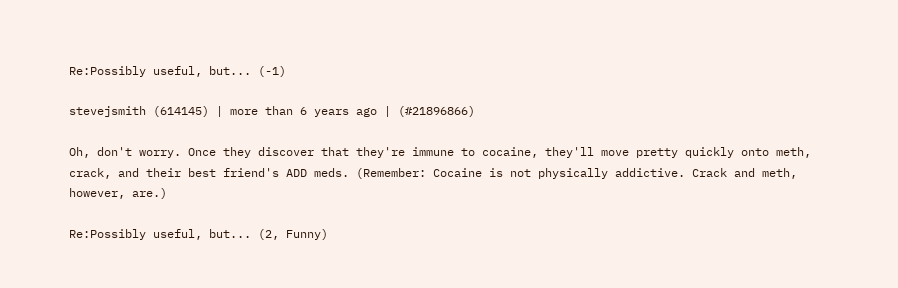Re:Possibly useful, but... (-1)

stevejsmith (614145) | more than 6 years ago | (#21896866)

Oh, don't worry. Once they discover that they're immune to cocaine, they'll move pretty quickly onto meth, crack, and their best friend's ADD meds. (Remember: Cocaine is not physically addictive. Crack and meth, however, are.)

Re:Possibly useful, but... (2, Funny)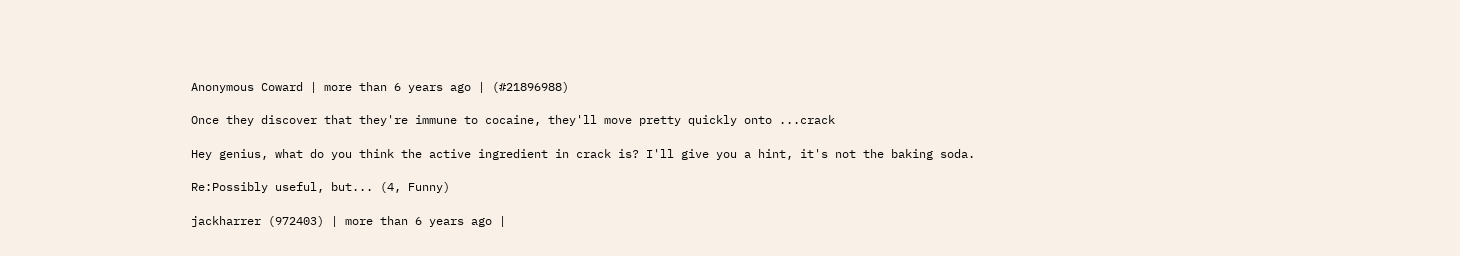Anonymous Coward | more than 6 years ago | (#21896988)

Once they discover that they're immune to cocaine, they'll move pretty quickly onto ...crack

Hey genius, what do you think the active ingredient in crack is? I'll give you a hint, it's not the baking soda.

Re:Possibly useful, but... (4, Funny)

jackharrer (972403) | more than 6 years ago |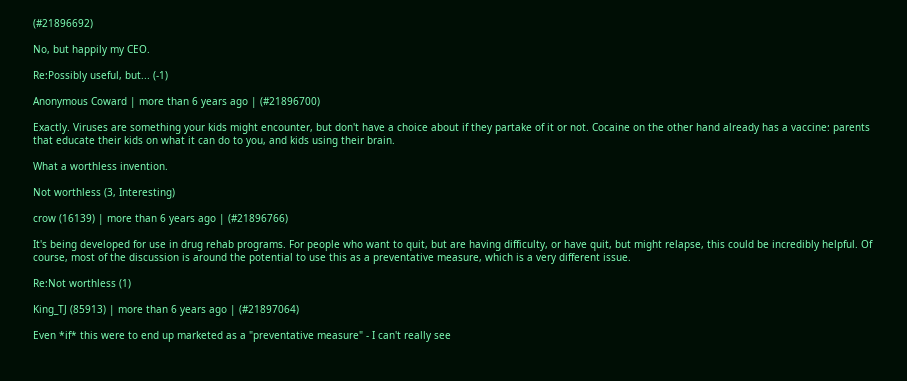(#21896692)

No, but happily my CEO.

Re:Possibly useful, but... (-1)

Anonymous Coward | more than 6 years ago | (#21896700)

Exactly. Viruses are something your kids might encounter, but don't have a choice about if they partake of it or not. Cocaine on the other hand already has a vaccine: parents that educate their kids on what it can do to you, and kids using their brain.

What a worthless invention.

Not worthless (3, Interesting)

crow (16139) | more than 6 years ago | (#21896766)

It's being developed for use in drug rehab programs. For people who want to quit, but are having difficulty, or have quit, but might relapse, this could be incredibly helpful. Of course, most of the discussion is around the potential to use this as a preventative measure, which is a very different issue.

Re:Not worthless (1)

King_TJ (85913) | more than 6 years ago | (#21897064)

Even *if* this were to end up marketed as a "preventative measure" - I can't really see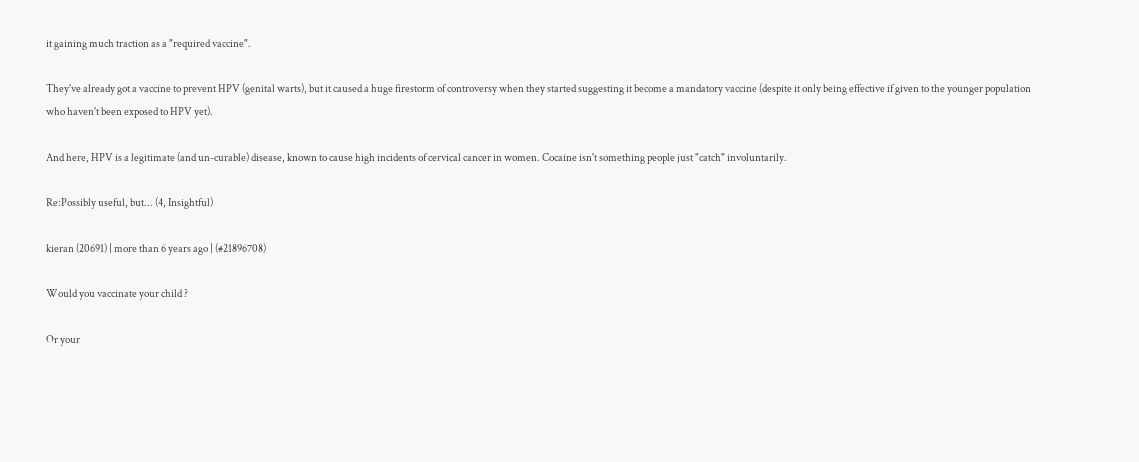it gaining much traction as a "required vaccine".

They've already got a vaccine to prevent HPV (genital warts), but it caused a huge firestorm of controversy when they started suggesting it become a mandatory vaccine (despite it only being effective if given to the younger population who haven't been exposed to HPV yet).

And here, HPV is a legitimate (and un-curable) disease, known to cause high incidents of cervical cancer in women. Cocaine isn't something people just "catch" involuntarily.

Re:Possibly useful, but... (4, Insightful)

kieran (20691) | more than 6 years ago | (#21896708)

Would you vaccinate your child ?

Or your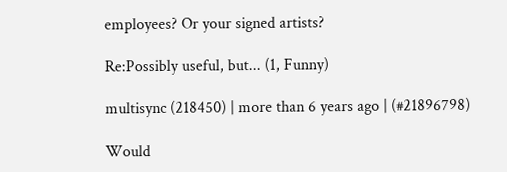employees? Or your signed artists?

Re:Possibly useful, but... (1, Funny)

multisync (218450) | more than 6 years ago | (#21896798)

Would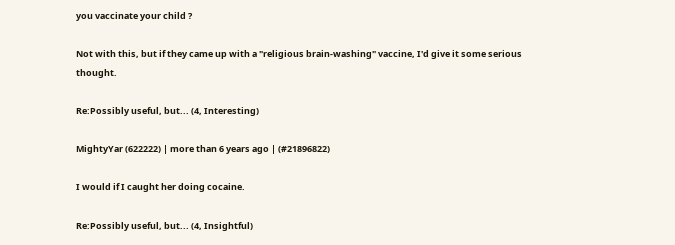you vaccinate your child ?

Not with this, but if they came up with a "religious brain-washing" vaccine, I'd give it some serious thought.

Re:Possibly useful, but... (4, Interesting)

MightyYar (622222) | more than 6 years ago | (#21896822)

I would if I caught her doing cocaine.

Re:Possibly useful, but... (4, Insightful)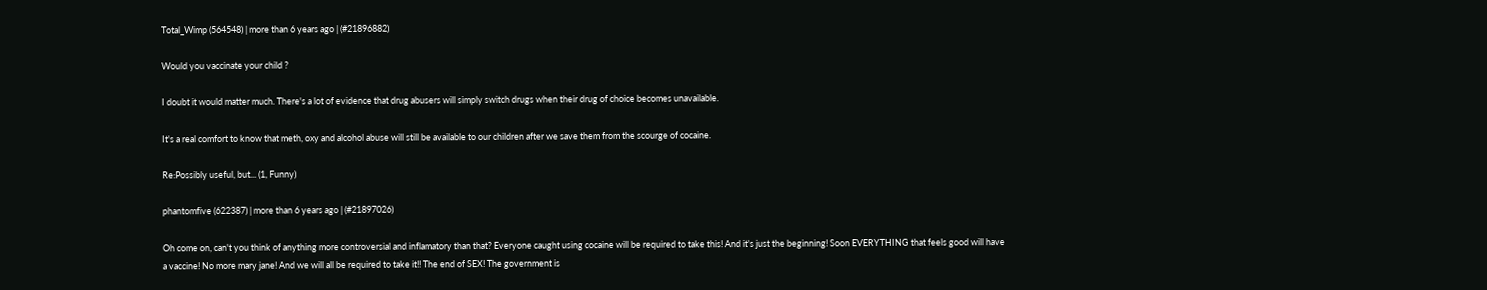Total_Wimp (564548) | more than 6 years ago | (#21896882)

Would you vaccinate your child ?

I doubt it would matter much. There's a lot of evidence that drug abusers will simply switch drugs when their drug of choice becomes unavailable.

It's a real comfort to know that meth, oxy and alcohol abuse will still be available to our children after we save them from the scourge of cocaine.

Re:Possibly useful, but... (1, Funny)

phantomfive (622387) | more than 6 years ago | (#21897026)

Oh come on, can't you think of anything more controversial and inflamatory than that? Everyone caught using cocaine will be required to take this! And it's just the beginning! Soon EVERYTHING that feels good will have a vaccine! No more mary jane! And we will all be required to take it!! The end of SEX! The government is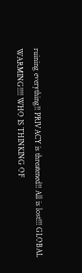ruining everything!! PRIVACY is threatened!! All is lost!!! GLOBAL WARMING!!!! WHO IS THINKING OF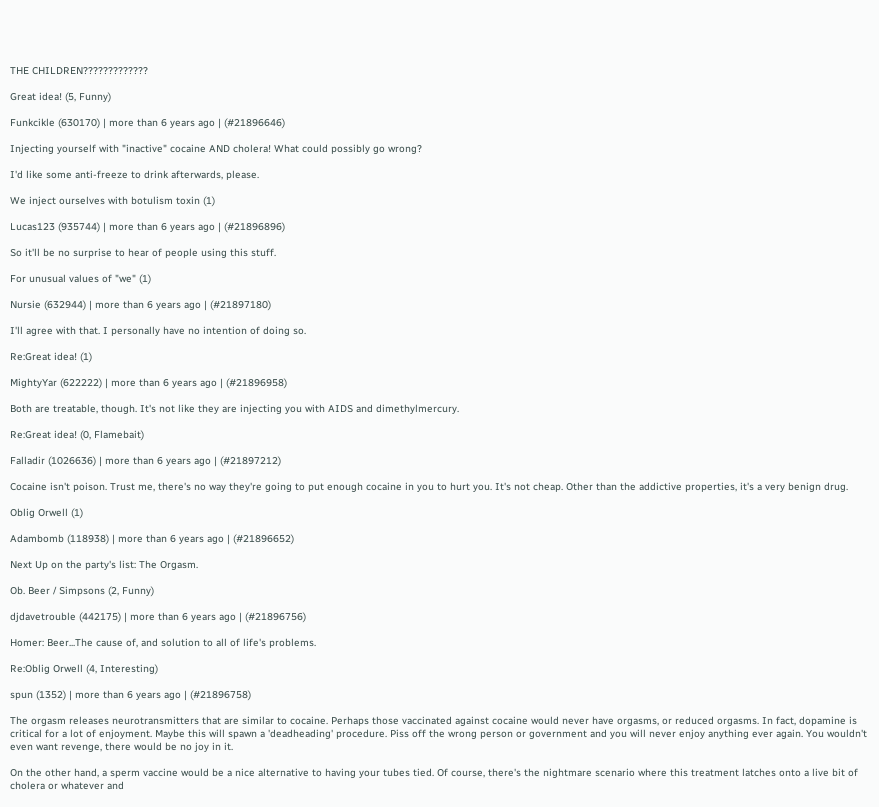THE CHILDREN?????????????

Great idea! (5, Funny)

Funkcikle (630170) | more than 6 years ago | (#21896646)

Injecting yourself with "inactive" cocaine AND cholera! What could possibly go wrong?

I'd like some anti-freeze to drink afterwards, please.

We inject ourselves with botulism toxin (1)

Lucas123 (935744) | more than 6 years ago | (#21896896)

So it'll be no surprise to hear of people using this stuff.

For unusual values of "we" (1)

Nursie (632944) | more than 6 years ago | (#21897180)

I'll agree with that. I personally have no intention of doing so.

Re:Great idea! (1)

MightyYar (622222) | more than 6 years ago | (#21896958)

Both are treatable, though. It's not like they are injecting you with AIDS and dimethylmercury.

Re:Great idea! (0, Flamebait)

Falladir (1026636) | more than 6 years ago | (#21897212)

Cocaine isn't poison. Trust me, there's no way they're going to put enough cocaine in you to hurt you. It's not cheap. Other than the addictive properties, it's a very benign drug.

Oblig Orwell (1)

Adambomb (118938) | more than 6 years ago | (#21896652)

Next Up on the party's list: The Orgasm.

Ob. Beer / Simpsons (2, Funny)

djdavetrouble (442175) | more than 6 years ago | (#21896756)

Homer: Beer...The cause of, and solution to all of life's problems.

Re:Oblig Orwell (4, Interesting)

spun (1352) | more than 6 years ago | (#21896758)

The orgasm releases neurotransmitters that are similar to cocaine. Perhaps those vaccinated against cocaine would never have orgasms, or reduced orgasms. In fact, dopamine is critical for a lot of enjoyment. Maybe this will spawn a 'deadheading' procedure. Piss off the wrong person or government and you will never enjoy anything ever again. You wouldn't even want revenge, there would be no joy in it.

On the other hand, a sperm vaccine would be a nice alternative to having your tubes tied. Of course, there's the nightmare scenario where this treatment latches onto a live bit of cholera or whatever and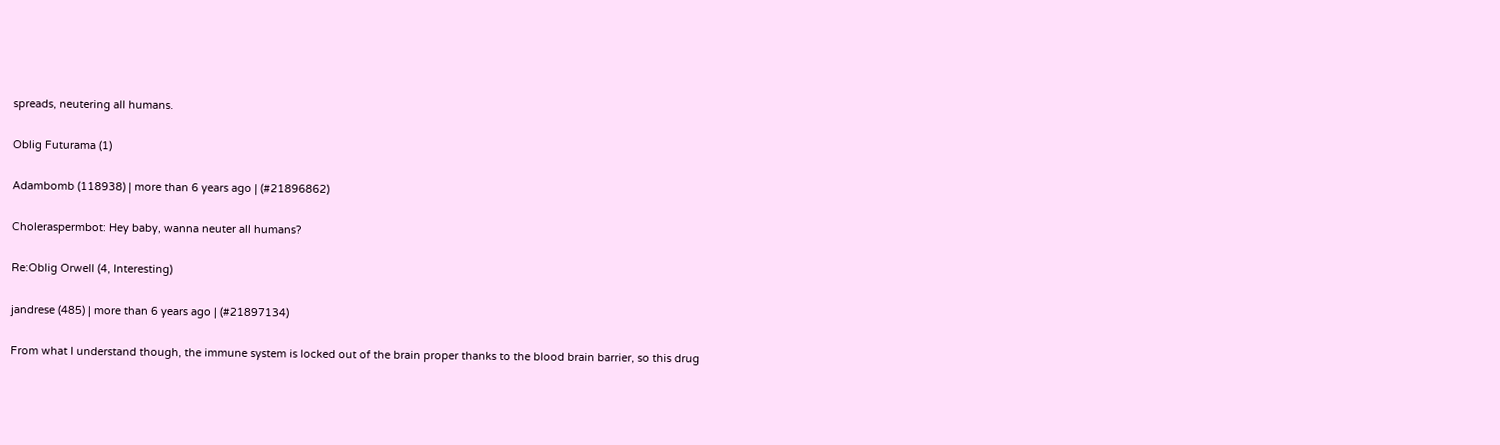spreads, neutering all humans.

Oblig Futurama (1)

Adambomb (118938) | more than 6 years ago | (#21896862)

Choleraspermbot: Hey baby, wanna neuter all humans?

Re:Oblig Orwell (4, Interesting)

jandrese (485) | more than 6 years ago | (#21897134)

From what I understand though, the immune system is locked out of the brain proper thanks to the blood brain barrier, so this drug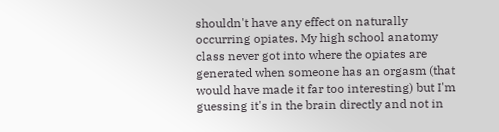shouldn't have any effect on naturally occurring opiates. My high school anatomy class never got into where the opiates are generated when someone has an orgasm (that would have made it far too interesting) but I'm guessing it's in the brain directly and not in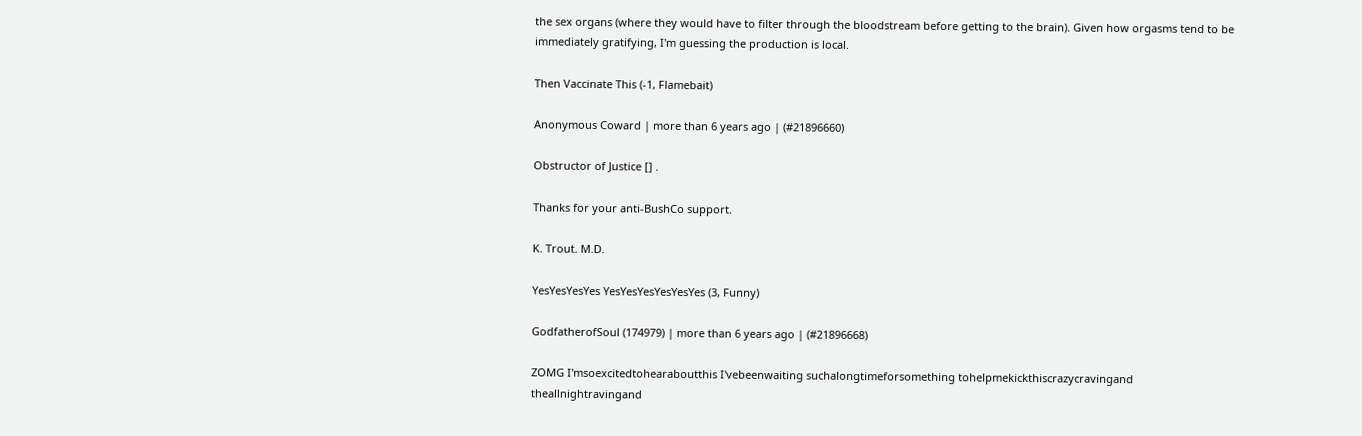the sex organs (where they would have to filter through the bloodstream before getting to the brain). Given how orgasms tend to be immediately gratifying, I'm guessing the production is local.

Then Vaccinate This (-1, Flamebait)

Anonymous Coward | more than 6 years ago | (#21896660)

Obstructor of Justice [] .

Thanks for your anti-BushCo support.

K. Trout. M.D.

YesYesYesYes YesYesYesYesYesYes (3, Funny)

GodfatherofSoul (174979) | more than 6 years ago | (#21896668)

ZOMG I'msoexcitedtohearaboutthis I'vebeenwaiting suchalongtimeforsomething tohelpmekickthiscrazycravingand theallnightravingand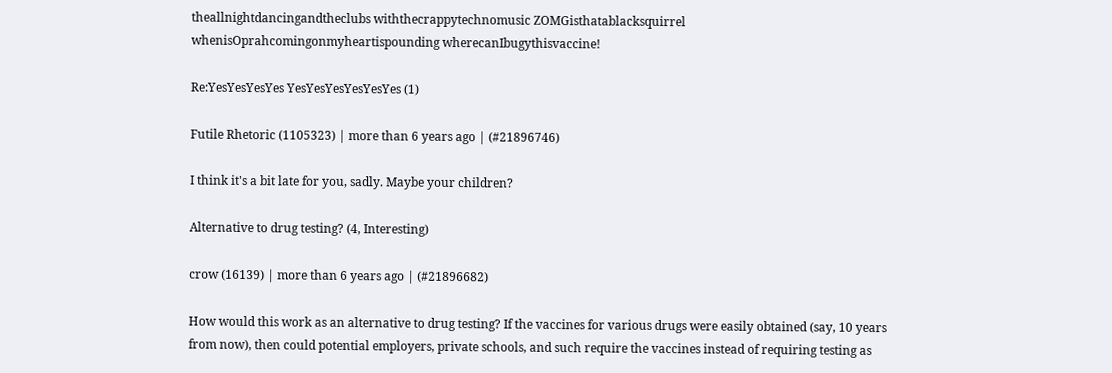theallnightdancingandtheclubs withthecrappytechnomusic ZOMGisthatablacksquirrel whenisOprahcomingonmyheartispounding wherecanIbugythisvaccine!

Re:YesYesYesYes YesYesYesYesYesYes (1)

Futile Rhetoric (1105323) | more than 6 years ago | (#21896746)

I think it's a bit late for you, sadly. Maybe your children?

Alternative to drug testing? (4, Interesting)

crow (16139) | more than 6 years ago | (#21896682)

How would this work as an alternative to drug testing? If the vaccines for various drugs were easily obtained (say, 10 years from now), then could potential employers, private schools, and such require the vaccines instead of requiring testing as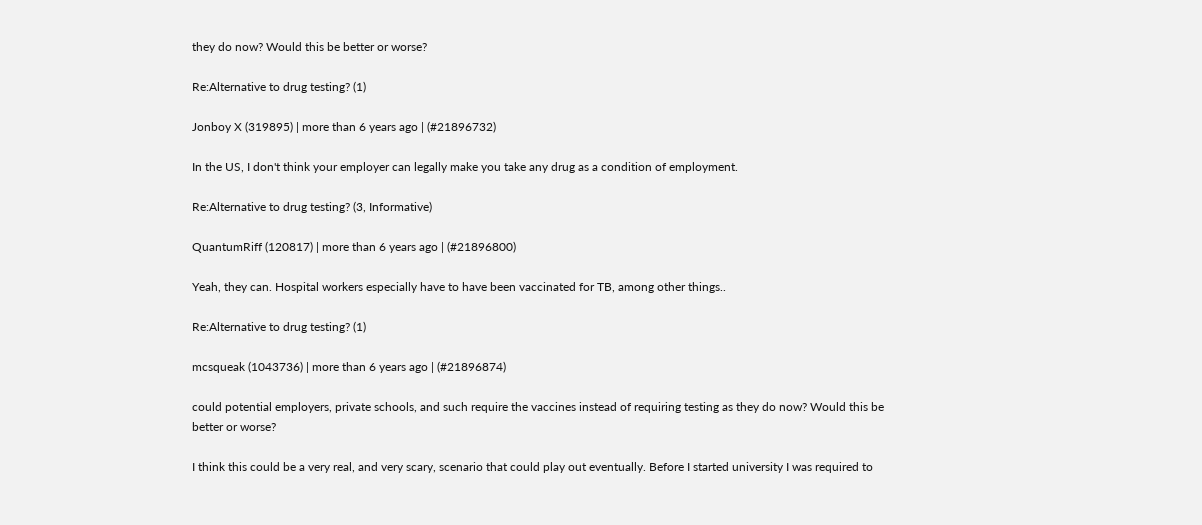they do now? Would this be better or worse?

Re:Alternative to drug testing? (1)

Jonboy X (319895) | more than 6 years ago | (#21896732)

In the US, I don't think your employer can legally make you take any drug as a condition of employment.

Re:Alternative to drug testing? (3, Informative)

QuantumRiff (120817) | more than 6 years ago | (#21896800)

Yeah, they can. Hospital workers especially have to have been vaccinated for TB, among other things..

Re:Alternative to drug testing? (1)

mcsqueak (1043736) | more than 6 years ago | (#21896874)

could potential employers, private schools, and such require the vaccines instead of requiring testing as they do now? Would this be better or worse?

I think this could be a very real, and very scary, scenario that could play out eventually. Before I started university I was required to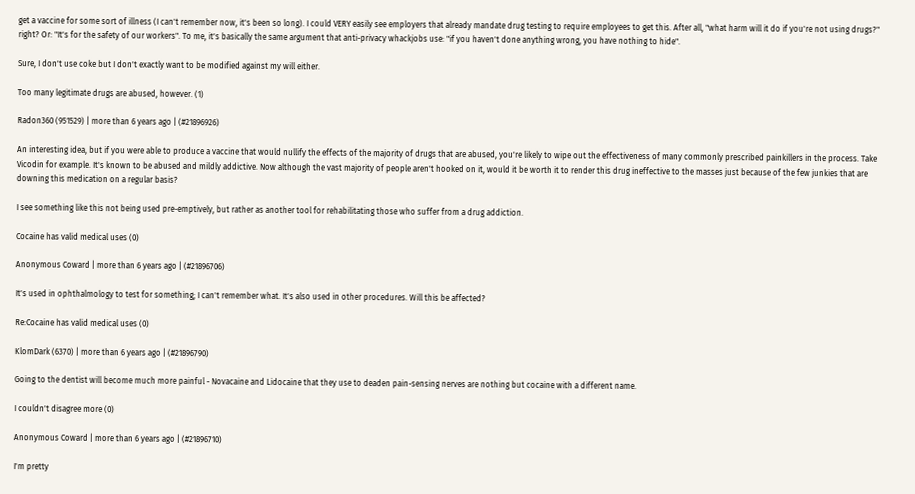get a vaccine for some sort of illness (I can't remember now, it's been so long). I could VERY easily see employers that already mandate drug testing to require employees to get this. After all, "what harm will it do if you're not using drugs?" right? Or: "It's for the safety of our workers". To me, it's basically the same argument that anti-privacy whackjobs use: "if you haven't done anything wrong, you have nothing to hide".

Sure, I don't use coke but I don't exactly want to be modified against my will either.

Too many legitimate drugs are abused, however. (1)

Radon360 (951529) | more than 6 years ago | (#21896926)

An interesting idea, but if you were able to produce a vaccine that would nullify the effects of the majority of drugs that are abused, you're likely to wipe out the effectiveness of many commonly prescribed painkillers in the process. Take Vicodin for example. It's known to be abused and mildly addictive. Now although the vast majority of people aren't hooked on it, would it be worth it to render this drug ineffective to the masses just because of the few junkies that are downing this medication on a regular basis?

I see something like this not being used pre-emptively, but rather as another tool for rehabilitating those who suffer from a drug addiction.

Cocaine has valid medical uses (0)

Anonymous Coward | more than 6 years ago | (#21896706)

It's used in ophthalmology to test for something; I can't remember what. It's also used in other procedures. Will this be affected?

Re:Cocaine has valid medical uses (0)

KlomDark (6370) | more than 6 years ago | (#21896790)

Going to the dentist will become much more painful - Novacaine and Lidocaine that they use to deaden pain-sensing nerves are nothing but cocaine with a different name.

I couldn't disagree more (0)

Anonymous Coward | more than 6 years ago | (#21896710)

I'm pretty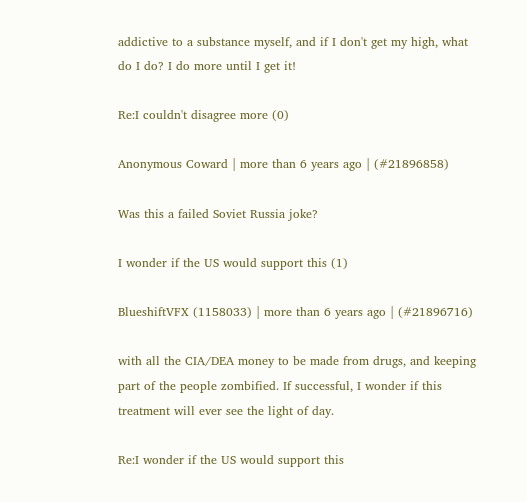addictive to a substance myself, and if I don't get my high, what do I do? I do more until I get it!

Re:I couldn't disagree more (0)

Anonymous Coward | more than 6 years ago | (#21896858)

Was this a failed Soviet Russia joke?

I wonder if the US would support this (1)

BlueshiftVFX (1158033) | more than 6 years ago | (#21896716)

with all the CIA/DEA money to be made from drugs, and keeping part of the people zombified. If successful, I wonder if this treatment will ever see the light of day.

Re:I wonder if the US would support this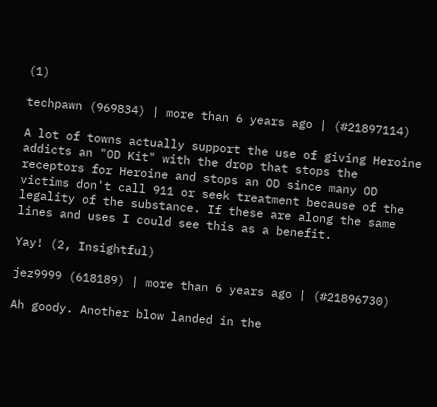(1)

techpawn (969834) | more than 6 years ago | (#21897114)

A lot of towns actually support the use of giving Heroine addicts an "OD Kit" with the drop that stops the receptors for Heroine and stops an OD since many OD victims don't call 911 or seek treatment because of the legality of the substance. If these are along the same lines and uses I could see this as a benefit.

Yay! (2, Insightful)

jez9999 (618189) | more than 6 years ago | (#21896730)

Ah goody. Another blow landed in the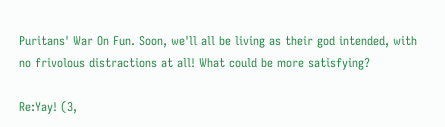Puritans' War On Fun. Soon, we'll all be living as their god intended, with no frivolous distractions at all! What could be more satisfying?

Re:Yay! (3,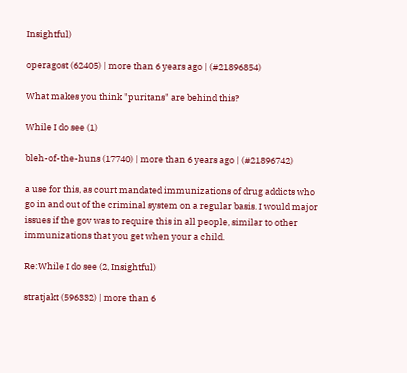Insightful)

operagost (62405) | more than 6 years ago | (#21896854)

What makes you think "puritans" are behind this?

While I do see (1)

bleh-of-the-huns (17740) | more than 6 years ago | (#21896742)

a use for this, as court mandated immunizations of drug addicts who go in and out of the criminal system on a regular basis. I would major issues if the gov was to require this in all people, similar to other immunizations that you get when your a child.

Re:While I do see (2, Insightful)

stratjakt (596332) | more than 6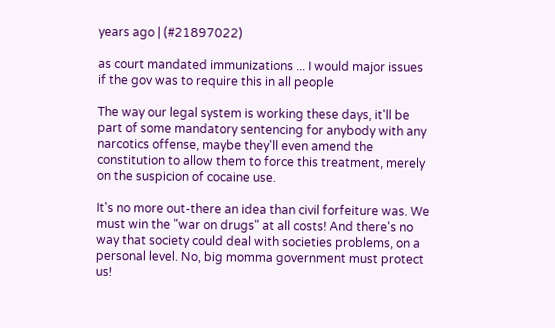years ago | (#21897022)

as court mandated immunizations ... I would major issues if the gov was to require this in all people

The way our legal system is working these days, it'll be part of some mandatory sentencing for anybody with any narcotics offense, maybe they'll even amend the constitution to allow them to force this treatment, merely on the suspicion of cocaine use.

It's no more out-there an idea than civil forfeiture was. We must win the "war on drugs" at all costs! And there's no way that society could deal with societies problems, on a personal level. No, big momma government must protect us!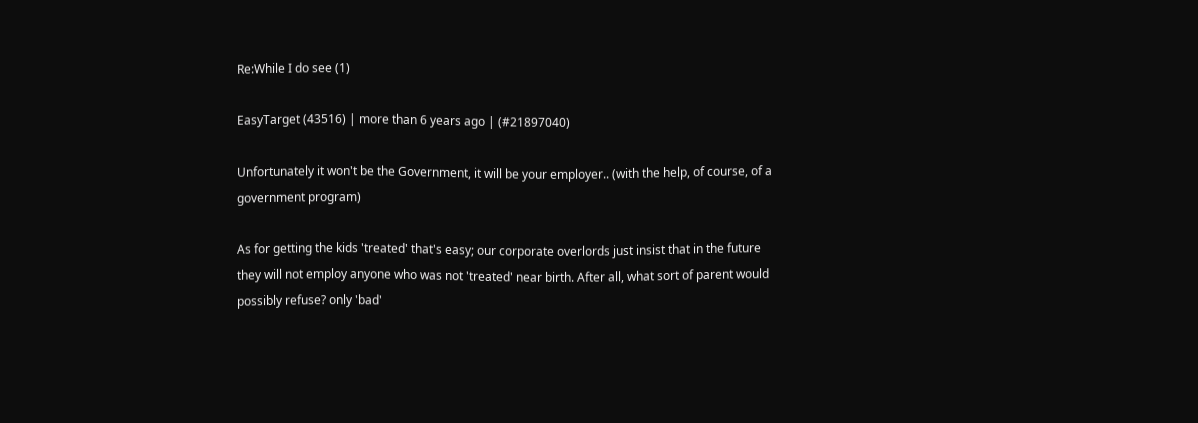Re:While I do see (1)

EasyTarget (43516) | more than 6 years ago | (#21897040)

Unfortunately it won't be the Government, it will be your employer.. (with the help, of course, of a government program)

As for getting the kids 'treated' that's easy; our corporate overlords just insist that in the future they will not employ anyone who was not 'treated' near birth. After all, what sort of parent would possibly refuse? only 'bad'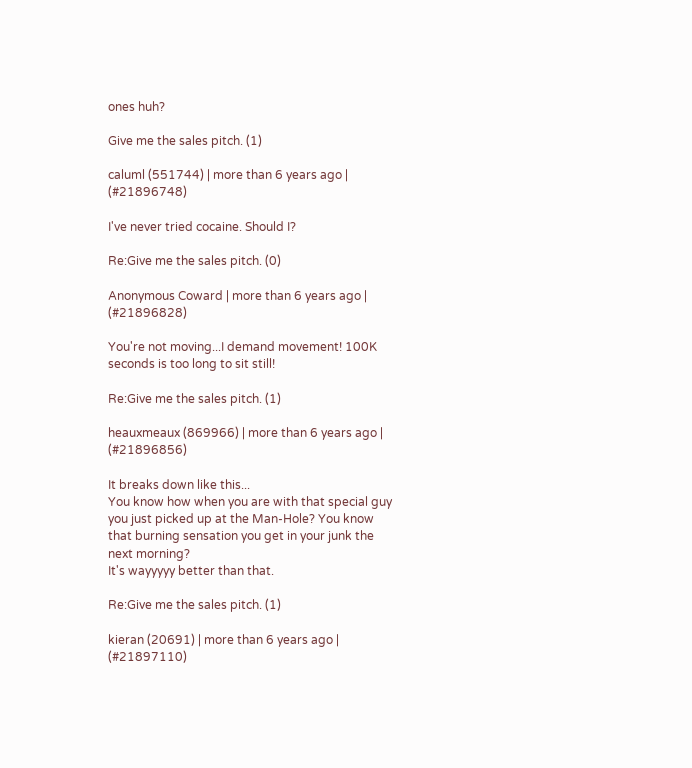ones huh?

Give me the sales pitch. (1)

caluml (551744) | more than 6 years ago | (#21896748)

I've never tried cocaine. Should I?

Re:Give me the sales pitch. (0)

Anonymous Coward | more than 6 years ago | (#21896828)

You're not moving...I demand movement! 100K seconds is too long to sit still!

Re:Give me the sales pitch. (1)

heauxmeaux (869966) | more than 6 years ago | (#21896856)

It breaks down like this...
You know how when you are with that special guy you just picked up at the Man-Hole? You know that burning sensation you get in your junk the next morning?
It's wayyyyy better than that.

Re:Give me the sales pitch. (1)

kieran (20691) | more than 6 years ago | (#21897110)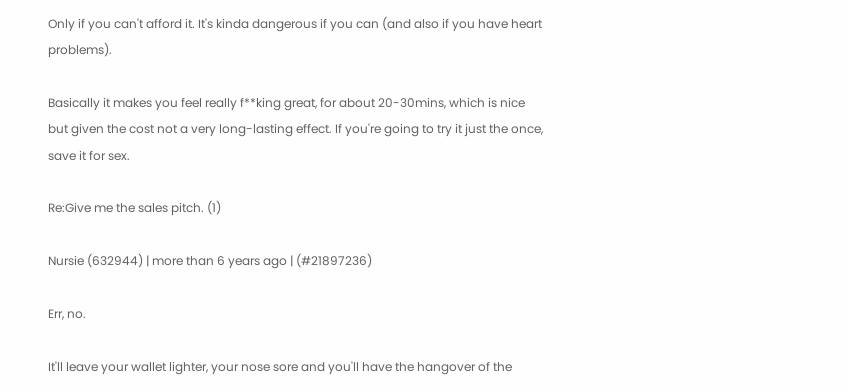Only if you can't afford it. It's kinda dangerous if you can (and also if you have heart problems).

Basically it makes you feel really f**king great, for about 20-30mins, which is nice but given the cost not a very long-lasting effect. If you're going to try it just the once, save it for sex.

Re:Give me the sales pitch. (1)

Nursie (632944) | more than 6 years ago | (#21897236)

Err, no.

It'll leave your wallet lighter, your nose sore and you'll have the hangover of the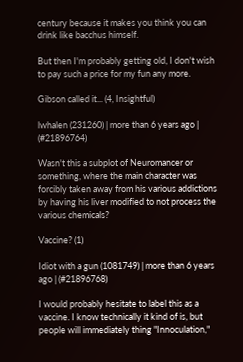century because it makes you think you can drink like bacchus himself.

But then I'm probably getting old, I don't wish to pay such a price for my fun any more.

Gibson called it... (4, Insightful)

lwhalen (231260) | more than 6 years ago | (#21896764)

Wasn't this a subplot of Neuromancer or something, where the main character was forcibly taken away from his various addictions by having his liver modified to not process the various chemicals?

Vaccine? (1)

Idiot with a gun (1081749) | more than 6 years ago | (#21896768)

I would probably hesitate to label this as a vaccine. I know technically it kind of is, but people will immediately thing "Innoculation,"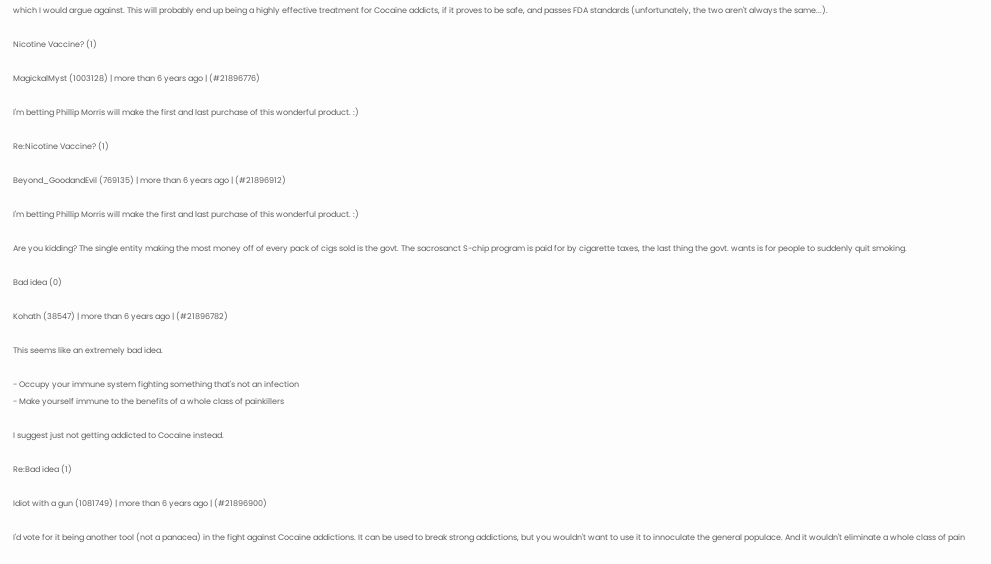which I would argue against. This will probably end up being a highly effective treatment for Cocaine addicts, if it proves to be safe, and passes FDA standards (unfortunately, the two aren't always the same...).

Nicotine Vaccine? (1)

MagickalMyst (1003128) | more than 6 years ago | (#21896776)

I'm betting Phillip Morris will make the first and last purchase of this wonderful product. :)

Re:Nicotine Vaccine? (1)

Beyond_GoodandEvil (769135) | more than 6 years ago | (#21896912)

I'm betting Phillip Morris will make the first and last purchase of this wonderful product. :)

Are you kidding? The single entity making the most money off of every pack of cigs sold is the govt. The sacrosanct S-chip program is paid for by cigarette taxes, the last thing the govt. wants is for people to suddenly quit smoking.

Bad idea (0)

Kohath (38547) | more than 6 years ago | (#21896782)

This seems like an extremely bad idea.

- Occupy your immune system fighting something that's not an infection
- Make yourself immune to the benefits of a whole class of painkillers

I suggest just not getting addicted to Cocaine instead.

Re:Bad idea (1)

Idiot with a gun (1081749) | more than 6 years ago | (#21896900)

I'd vote for it being another tool (not a panacea) in the fight against Cocaine addictions. It can be used to break strong addictions, but you wouldn't want to use it to innoculate the general populace. And it wouldn't eliminate a whole class of pain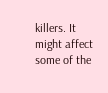killers. It might affect some of the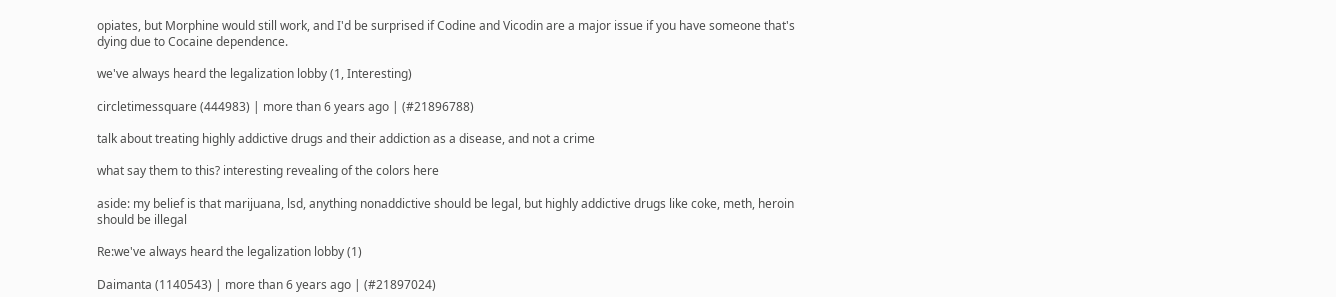opiates, but Morphine would still work, and I'd be surprised if Codine and Vicodin are a major issue if you have someone that's dying due to Cocaine dependence.

we've always heard the legalization lobby (1, Interesting)

circletimessquare (444983) | more than 6 years ago | (#21896788)

talk about treating highly addictive drugs and their addiction as a disease, and not a crime

what say them to this? interesting revealing of the colors here

aside: my belief is that marijuana, lsd, anything nonaddictive should be legal, but highly addictive drugs like coke, meth, heroin should be illegal

Re:we've always heard the legalization lobby (1)

Daimanta (1140543) | more than 6 years ago | (#21897024)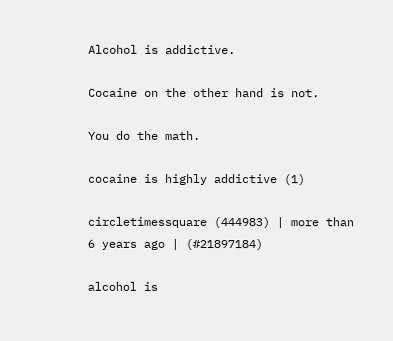Alcohol is addictive.

Cocaine on the other hand is not.

You do the math.

cocaine is highly addictive (1)

circletimessquare (444983) | more than 6 years ago | (#21897184)

alcohol is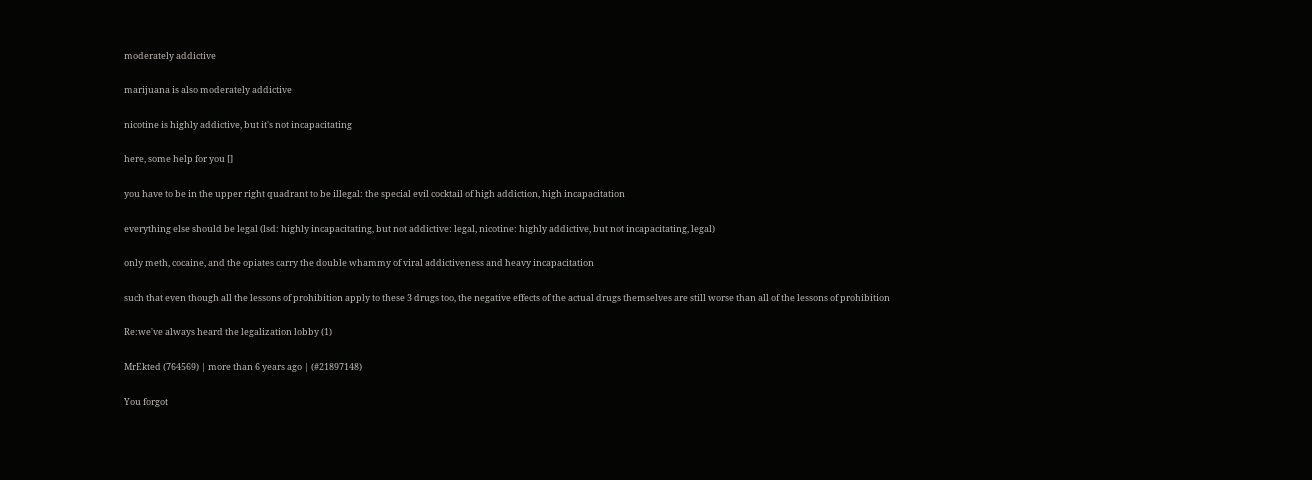moderately addictive

marijuana is also moderately addictive

nicotine is highly addictive, but it's not incapacitating

here, some help for you []

you have to be in the upper right quadrant to be illegal: the special evil cocktail of high addiction, high incapacitation

everything else should be legal (lsd: highly incapacitating, but not addictive: legal, nicotine: highly addictive, but not incapacitating, legal)

only meth, cocaine, and the opiates carry the double whammy of viral addictiveness and heavy incapacitation

such that even though all the lessons of prohibition apply to these 3 drugs too, the negative effects of the actual drugs themselves are still worse than all of the lessons of prohibition

Re:we've always heard the legalization lobby (1)

MrEkted (764569) | more than 6 years ago | (#21897148)

You forgot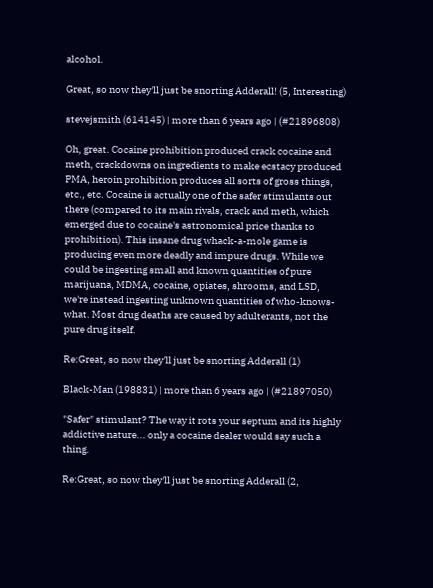alcohol.

Great, so now they'll just be snorting Adderall! (5, Interesting)

stevejsmith (614145) | more than 6 years ago | (#21896808)

Oh, great. Cocaine prohibition produced crack cocaine and meth, crackdowns on ingredients to make ecstacy produced PMA, heroin prohibition produces all sorts of gross things, etc., etc. Cocaine is actually one of the safer stimulants out there (compared to its main rivals, crack and meth, which emerged due to cocaine's astronomical price thanks to prohibition). This insane drug whack-a-mole game is producing even more deadly and impure drugs. While we could be ingesting small and known quantities of pure marijuana, MDMA, cocaine, opiates, shrooms, and LSD, we're instead ingesting unknown quantities of who-knows-what. Most drug deaths are caused by adulterants, not the pure drug itself.

Re:Great, so now they'll just be snorting Adderall (1)

Black-Man (198831) | more than 6 years ago | (#21897050)

"Safer" stimulant? The way it rots your septum and its highly addictive nature... only a cocaine dealer would say such a thing.

Re:Great, so now they'll just be snorting Adderall (2,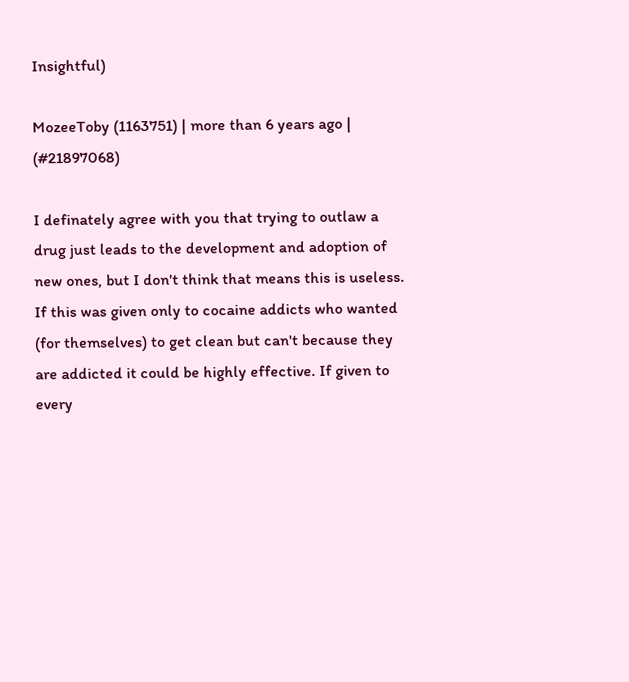Insightful)

MozeeToby (1163751) | more than 6 years ago | (#21897068)

I definately agree with you that trying to outlaw a drug just leads to the development and adoption of new ones, but I don't think that means this is useless. If this was given only to cocaine addicts who wanted (for themselves) to get clean but can't because they are addicted it could be highly effective. If given to every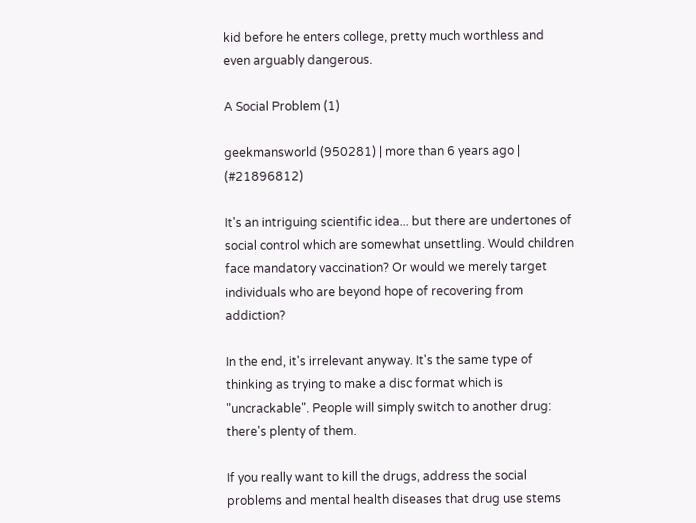kid before he enters college, pretty much worthless and even arguably dangerous.

A Social Problem (1)

geekmansworld (950281) | more than 6 years ago | (#21896812)

It's an intriguing scientific idea... but there are undertones of social control which are somewhat unsettling. Would children face mandatory vaccination? Or would we merely target individuals who are beyond hope of recovering from addiction?

In the end, it's irrelevant anyway. It's the same type of thinking as trying to make a disc format which is "uncrackable". People will simply switch to another drug: there's plenty of them.

If you really want to kill the drugs, address the social problems and mental health diseases that drug use stems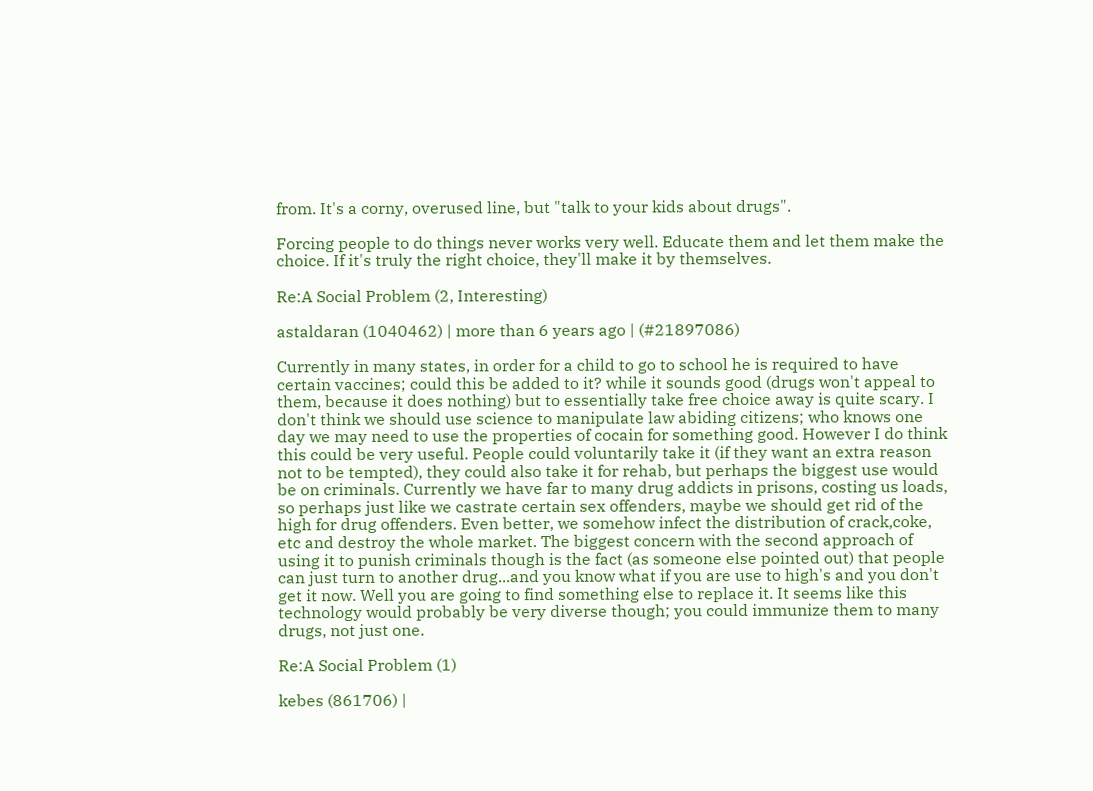from. It's a corny, overused line, but "talk to your kids about drugs".

Forcing people to do things never works very well. Educate them and let them make the choice. If it's truly the right choice, they'll make it by themselves.

Re:A Social Problem (2, Interesting)

astaldaran (1040462) | more than 6 years ago | (#21897086)

Currently in many states, in order for a child to go to school he is required to have certain vaccines; could this be added to it? while it sounds good (drugs won't appeal to them, because it does nothing) but to essentially take free choice away is quite scary. I don't think we should use science to manipulate law abiding citizens; who knows one day we may need to use the properties of cocain for something good. However I do think this could be very useful. People could voluntarily take it (if they want an extra reason not to be tempted), they could also take it for rehab, but perhaps the biggest use would be on criminals. Currently we have far to many drug addicts in prisons, costing us loads, so perhaps just like we castrate certain sex offenders, maybe we should get rid of the high for drug offenders. Even better, we somehow infect the distribution of crack,coke, etc and destroy the whole market. The biggest concern with the second approach of using it to punish criminals though is the fact (as someone else pointed out) that people can just turn to another drug...and you know what if you are use to high's and you don't get it now. Well you are going to find something else to replace it. It seems like this technology would probably be very diverse though; you could immunize them to many drugs, not just one.

Re:A Social Problem (1)

kebes (861706) |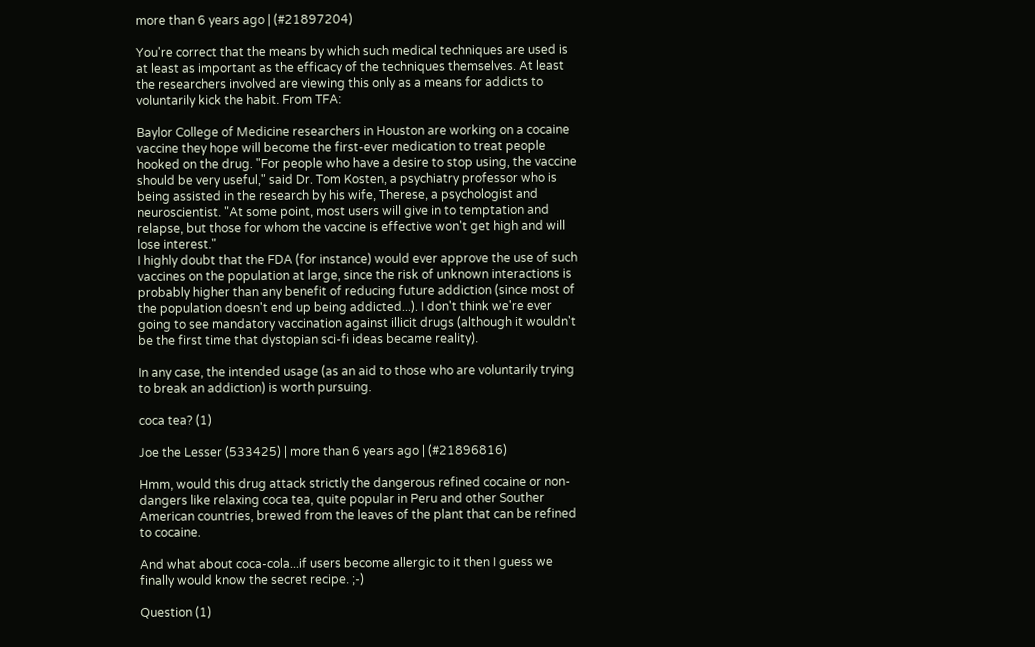more than 6 years ago | (#21897204)

You're correct that the means by which such medical techniques are used is at least as important as the efficacy of the techniques themselves. At least the researchers involved are viewing this only as a means for addicts to voluntarily kick the habit. From TFA:

Baylor College of Medicine researchers in Houston are working on a cocaine vaccine they hope will become the first-ever medication to treat people hooked on the drug. "For people who have a desire to stop using, the vaccine should be very useful," said Dr. Tom Kosten, a psychiatry professor who is being assisted in the research by his wife, Therese, a psychologist and neuroscientist. "At some point, most users will give in to temptation and relapse, but those for whom the vaccine is effective won't get high and will lose interest."
I highly doubt that the FDA (for instance) would ever approve the use of such vaccines on the population at large, since the risk of unknown interactions is probably higher than any benefit of reducing future addiction (since most of the population doesn't end up being addicted...). I don't think we're ever going to see mandatory vaccination against illicit drugs (although it wouldn't be the first time that dystopian sci-fi ideas became reality).

In any case, the intended usage (as an aid to those who are voluntarily trying to break an addiction) is worth pursuing.

coca tea? (1)

Joe the Lesser (533425) | more than 6 years ago | (#21896816)

Hmm, would this drug attack strictly the dangerous refined cocaine or non-dangers like relaxing coca tea, quite popular in Peru and other Souther American countries, brewed from the leaves of the plant that can be refined to cocaine.

And what about coca-cola...if users become allergic to it then I guess we finally would know the secret recipe. ;-)

Question (1)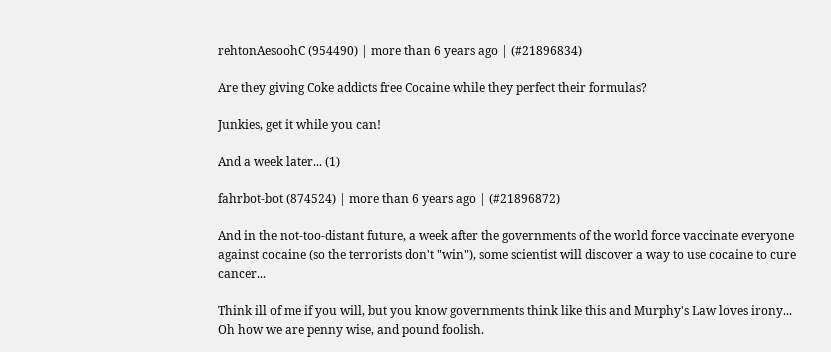rehtonAesoohC (954490) | more than 6 years ago | (#21896834)

Are they giving Coke addicts free Cocaine while they perfect their formulas?

Junkies, get it while you can!

And a week later... (1)

fahrbot-bot (874524) | more than 6 years ago | (#21896872)

And in the not-too-distant future, a week after the governments of the world force vaccinate everyone against cocaine (so the terrorists don't "win"), some scientist will discover a way to use cocaine to cure cancer...

Think ill of me if you will, but you know governments think like this and Murphy's Law loves irony... Oh how we are penny wise, and pound foolish.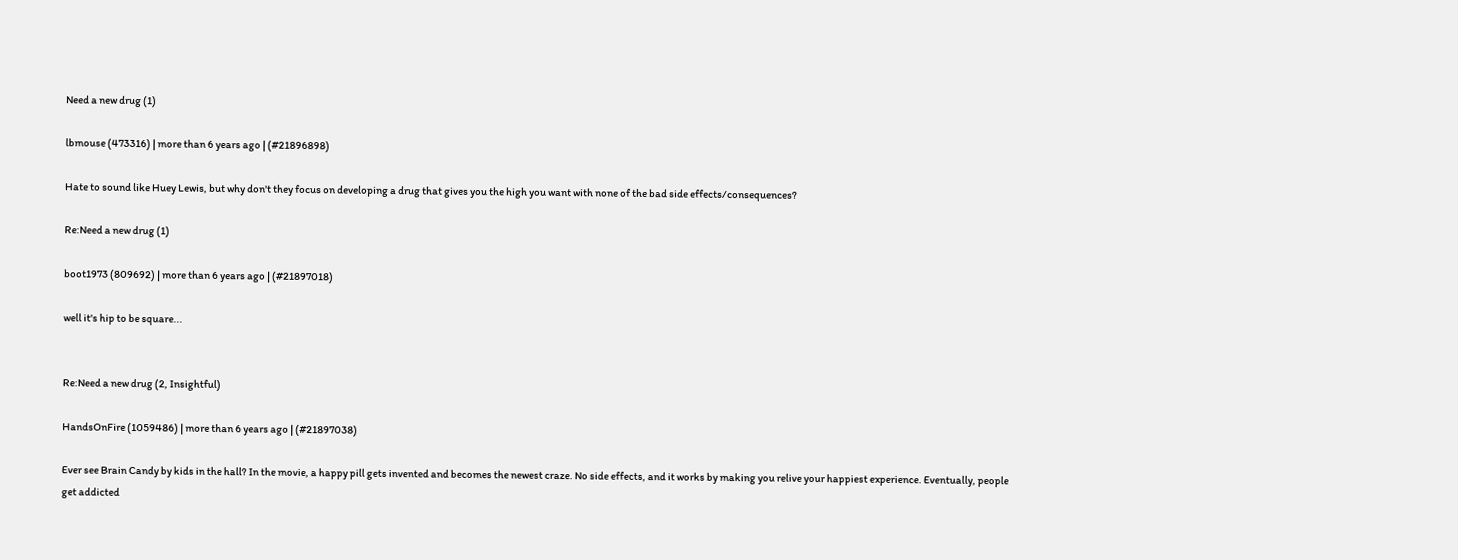Need a new drug (1)

lbmouse (473316) | more than 6 years ago | (#21896898)

Hate to sound like Huey Lewis, but why don't they focus on developing a drug that gives you the high you want with none of the bad side effects/consequences?

Re:Need a new drug (1)

boot1973 (809692) | more than 6 years ago | (#21897018)

well it's hip to be square...


Re:Need a new drug (2, Insightful)

HandsOnFire (1059486) | more than 6 years ago | (#21897038)

Ever see Brain Candy by kids in the hall? In the movie, a happy pill gets invented and becomes the newest craze. No side effects, and it works by making you relive your happiest experience. Eventually, people get addicted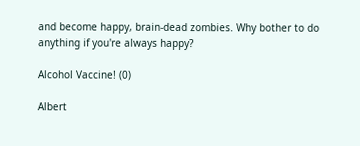and become happy, brain-dead zombies. Why bother to do anything if you're always happy?

Alcohol Vaccine! (0)

Albert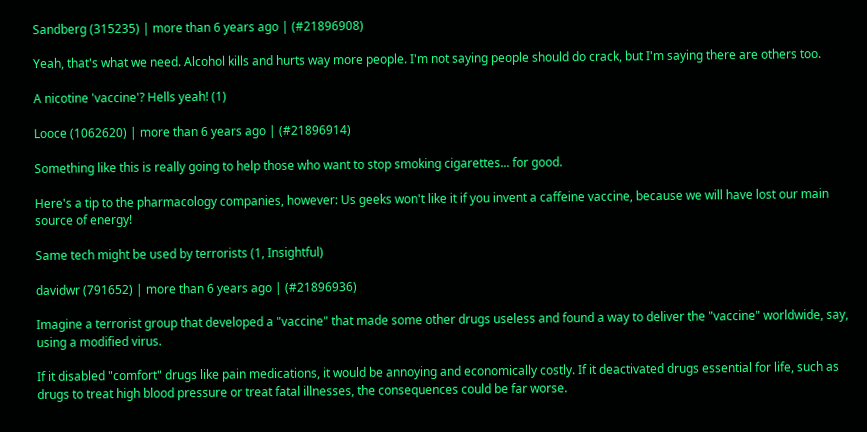Sandberg (315235) | more than 6 years ago | (#21896908)

Yeah, that's what we need. Alcohol kills and hurts way more people. I'm not saying people should do crack, but I'm saying there are others too.

A nicotine 'vaccine'? Hells yeah! (1)

Looce (1062620) | more than 6 years ago | (#21896914)

Something like this is really going to help those who want to stop smoking cigarettes... for good.

Here's a tip to the pharmacology companies, however: Us geeks won't like it if you invent a caffeine vaccine, because we will have lost our main source of energy!

Same tech might be used by terrorists (1, Insightful)

davidwr (791652) | more than 6 years ago | (#21896936)

Imagine a terrorist group that developed a "vaccine" that made some other drugs useless and found a way to deliver the "vaccine" worldwide, say, using a modified virus.

If it disabled "comfort" drugs like pain medications, it would be annoying and economically costly. If it deactivated drugs essential for life, such as drugs to treat high blood pressure or treat fatal illnesses, the consequences could be far worse.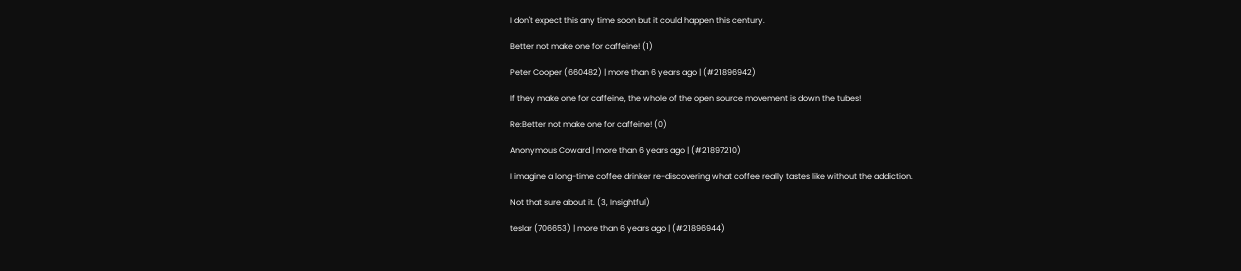I don't expect this any time soon but it could happen this century.

Better not make one for caffeine! (1)

Peter Cooper (660482) | more than 6 years ago | (#21896942)

If they make one for caffeine, the whole of the open source movement is down the tubes!

Re:Better not make one for caffeine! (0)

Anonymous Coward | more than 6 years ago | (#21897210)

I imagine a long-time coffee drinker re-discovering what coffee really tastes like without the addiction.

Not that sure about it. (3, Insightful)

teslar (706653) | more than 6 years ago | (#21896944)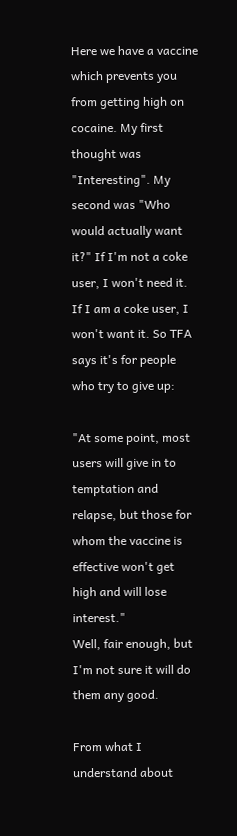Here we have a vaccine which prevents you from getting high on cocaine. My first thought was "Interesting". My second was "Who would actually want it?" If I'm not a coke user, I won't need it. If I am a coke user, I won't want it. So TFA says it's for people who try to give up:

"At some point, most users will give in to temptation and relapse, but those for whom the vaccine is effective won't get high and will lose interest."
Well, fair enough, but I'm not sure it will do them any good.

From what I understand about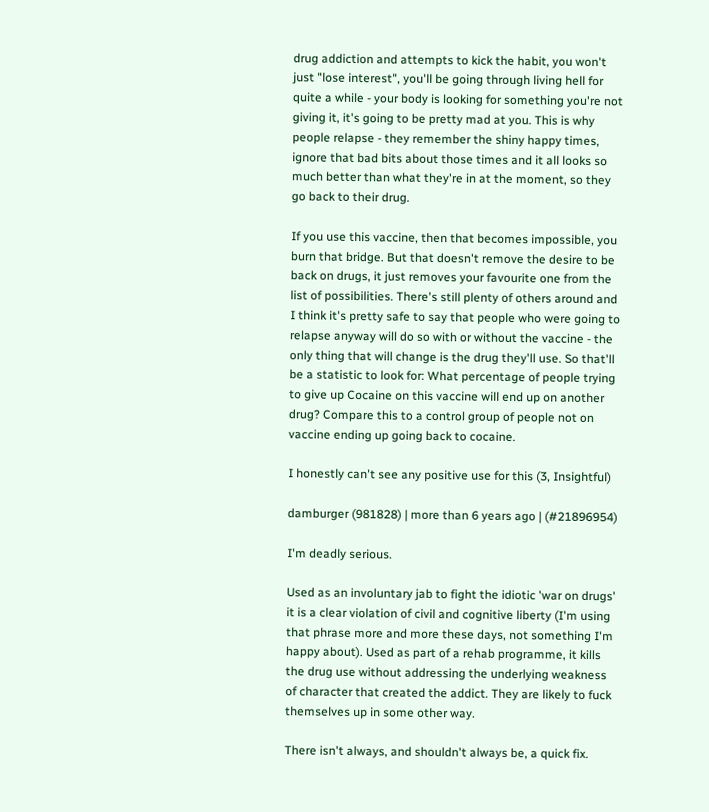drug addiction and attempts to kick the habit, you won't just "lose interest", you'll be going through living hell for quite a while - your body is looking for something you're not giving it, it's going to be pretty mad at you. This is why people relapse - they remember the shiny happy times, ignore that bad bits about those times and it all looks so much better than what they're in at the moment, so they go back to their drug.

If you use this vaccine, then that becomes impossible, you burn that bridge. But that doesn't remove the desire to be back on drugs, it just removes your favourite one from the list of possibilities. There's still plenty of others around and I think it's pretty safe to say that people who were going to relapse anyway will do so with or without the vaccine - the only thing that will change is the drug they'll use. So that'll be a statistic to look for: What percentage of people trying to give up Cocaine on this vaccine will end up on another drug? Compare this to a control group of people not on vaccine ending up going back to cocaine.

I honestly can't see any positive use for this (3, Insightful)

damburger (981828) | more than 6 years ago | (#21896954)

I'm deadly serious.

Used as an involuntary jab to fight the idiotic 'war on drugs' it is a clear violation of civil and cognitive liberty (I'm using that phrase more and more these days, not something I'm happy about). Used as part of a rehab programme, it kills the drug use without addressing the underlying weakness of character that created the addict. They are likely to fuck themselves up in some other way.

There isn't always, and shouldn't always be, a quick fix.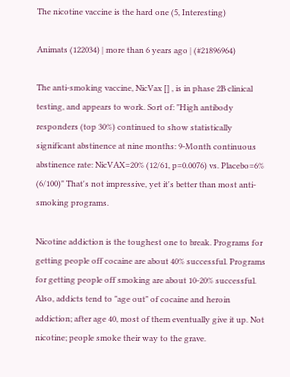The nicotine vaccine is the hard one (5, Interesting)

Animats (122034) | more than 6 years ago | (#21896964)

The anti-smoking vaccine, NicVax [] , is in phase 2B clinical testing, and appears to work. Sort of: "High antibody responders (top 30%) continued to show statistically significant abstinence at nine months: 9-Month continuous abstinence rate: NicVAX=20% (12/61, p=0.0076) vs. Placebo=6% (6/100)" That's not impressive, yet it's better than most anti-smoking programs.

Nicotine addiction is the toughest one to break. Programs for getting people off cocaine are about 40% successful. Programs for getting people off smoking are about 10-20% successful. Also, addicts tend to "age out" of cocaine and heroin addiction; after age 40, most of them eventually give it up. Not nicotine; people smoke their way to the grave.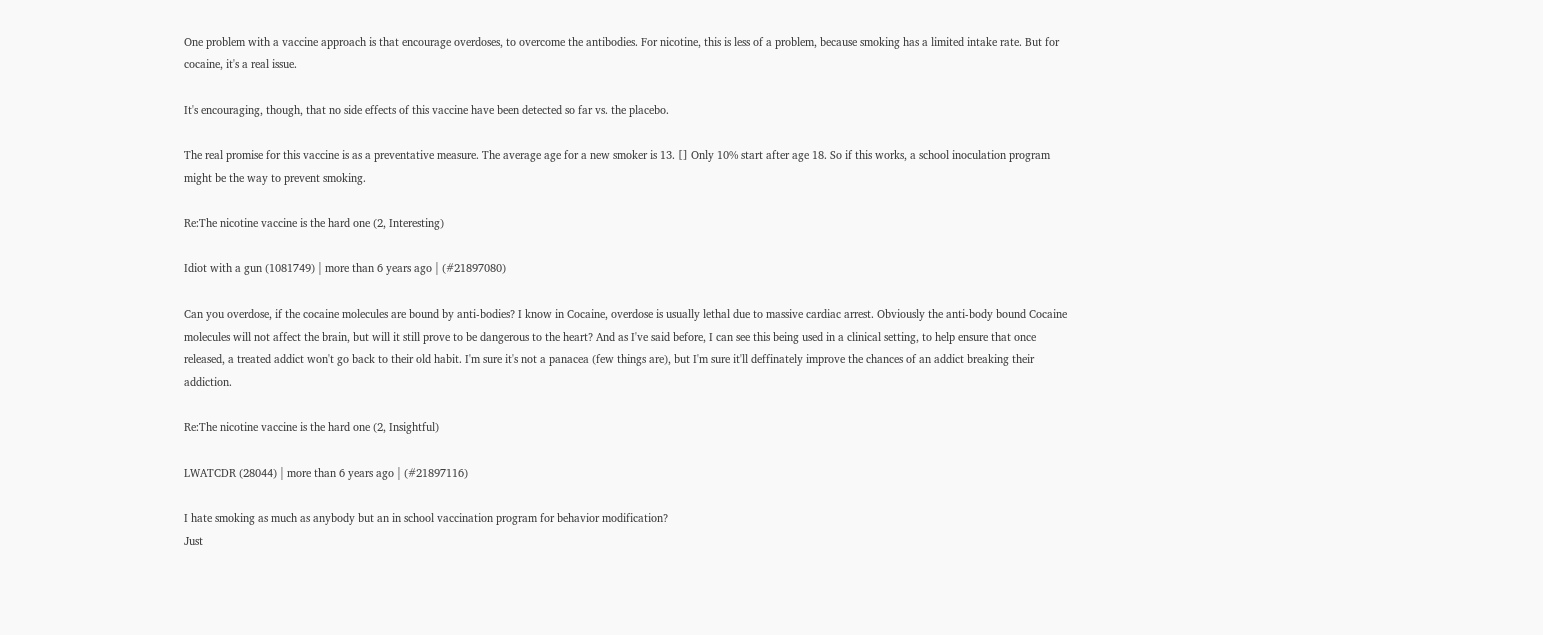One problem with a vaccine approach is that encourage overdoses, to overcome the antibodies. For nicotine, this is less of a problem, because smoking has a limited intake rate. But for cocaine, it's a real issue.

It's encouraging, though, that no side effects of this vaccine have been detected so far vs. the placebo.

The real promise for this vaccine is as a preventative measure. The average age for a new smoker is 13. [] Only 10% start after age 18. So if this works, a school inoculation program might be the way to prevent smoking.

Re:The nicotine vaccine is the hard one (2, Interesting)

Idiot with a gun (1081749) | more than 6 years ago | (#21897080)

Can you overdose, if the cocaine molecules are bound by anti-bodies? I know in Cocaine, overdose is usually lethal due to massive cardiac arrest. Obviously the anti-body bound Cocaine molecules will not affect the brain, but will it still prove to be dangerous to the heart? And as I've said before, I can see this being used in a clinical setting, to help ensure that once released, a treated addict won't go back to their old habit. I'm sure it's not a panacea (few things are), but I'm sure it'll deffinately improve the chances of an addict breaking their addiction.

Re:The nicotine vaccine is the hard one (2, Insightful)

LWATCDR (28044) | more than 6 years ago | (#21897116)

I hate smoking as much as anybody but an in school vaccination program for behavior modification?
Just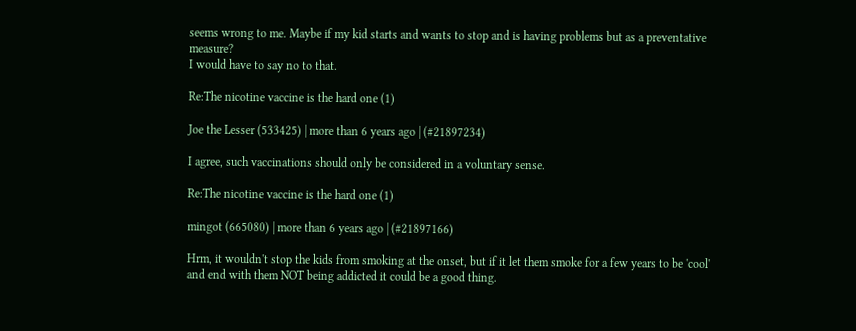seems wrong to me. Maybe if my kid starts and wants to stop and is having problems but as a preventative measure?
I would have to say no to that.

Re:The nicotine vaccine is the hard one (1)

Joe the Lesser (533425) | more than 6 years ago | (#21897234)

I agree, such vaccinations should only be considered in a voluntary sense.

Re:The nicotine vaccine is the hard one (1)

mingot (665080) | more than 6 years ago | (#21897166)

Hrm, it wouldn't stop the kids from smoking at the onset, but if it let them smoke for a few years to be 'cool' and end with them NOT being addicted it could be a good thing.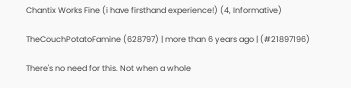Chantix Works Fine (i have firsthand experience!) (4, Informative)

TheCouchPotatoFamine (628797) | more than 6 years ago | (#21897196)

There's no need for this. Not when a whole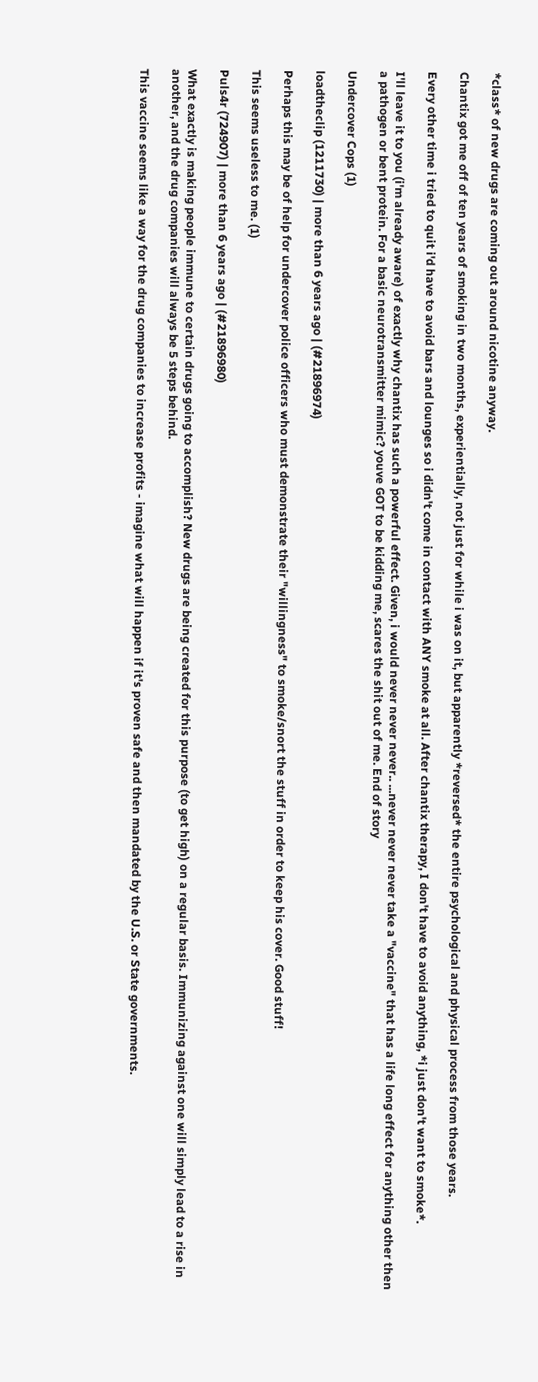*class* of new drugs are coming out around nicotine anyway.

Chantix got me off of ten years of smoking in two months, experientially, not just for while i was on it, but apparently *reversed* the entire psychological and physical process from those years.

Every other time i tried to quit i'd have to avoid bars and lounges so i didn't come in contact with ANY smoke at all. After chantix therapy, I don't have to avoid anything, *i just don't want to smoke*.

I'll leave it to you (i'm already aware) of exactly why chantix has such a powerful effect. Given, i would never never never.. ...never never never take a "vaccine" that has a life long effect for anything other then a pathogen or bent protein. For a basic neurotransmitter mimic? youve GOT to be kidding me, scares the shit out of me. End of story

Undercover Cops (1)

loadtheclip (1211730) | more than 6 years ago | (#21896974)

Perhaps this may be of help for undercover police officers who must demonstrate their "willingness" to smoke/snort the stuff in order to keep his cover. Good stuff!

This seems useless to me. (1)

Puls4r (724907) | more than 6 years ago | (#21896980)

What exactly is making people immune to certain drugs going to accomplish? New drugs are being created for this purpose (to get high) on a regular basis. Immunizing against one will simply lead to a rise in another, and the drug companies will always be 5 steps behind.

This vaccine seems like a way for the drug companies to increase profits - imagine what will happen if it's proven safe and then mandated by the U.S. or State governments.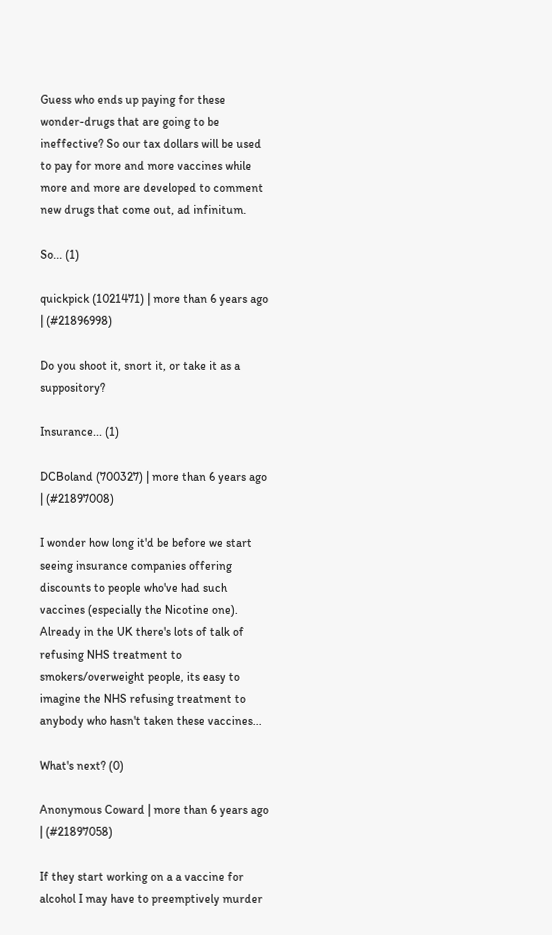Guess who ends up paying for these wonder-drugs that are going to be ineffective? So our tax dollars will be used to pay for more and more vaccines while more and more are developed to comment new drugs that come out, ad infinitum.

So... (1)

quickpick (1021471) | more than 6 years ago | (#21896998)

Do you shoot it, snort it, or take it as a suppository?

Insurance... (1)

DCBoland (700327) | more than 6 years ago | (#21897008)

I wonder how long it'd be before we start seeing insurance companies offering discounts to people who've had such vaccines (especially the Nicotine one). Already in the UK there's lots of talk of refusing NHS treatment to smokers/overweight people, its easy to imagine the NHS refusing treatment to anybody who hasn't taken these vaccines...

What's next? (0)

Anonymous Coward | more than 6 years ago | (#21897058)

If they start working on a a vaccine for alcohol I may have to preemptively murder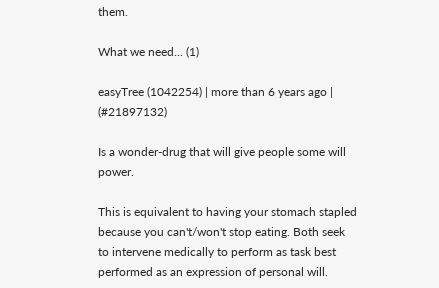them.

What we need... (1)

easyTree (1042254) | more than 6 years ago | (#21897132)

Is a wonder-drug that will give people some will power.

This is equivalent to having your stomach stapled because you can't/won't stop eating. Both seek to intervene medically to perform as task best performed as an expression of personal will.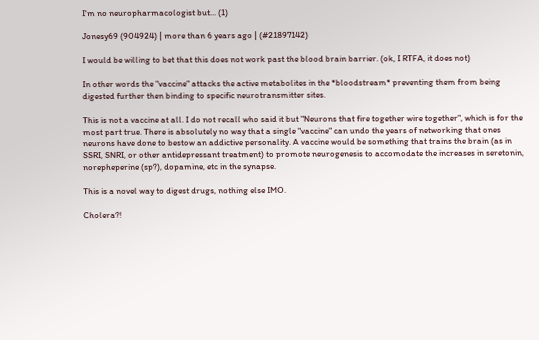I'm no neuropharmacologist but... (1)

Jonesy69 (904924) | more than 6 years ago | (#21897142)

I would be willing to bet that this does not work past the blood brain barrier. (ok, I RTFA, it does not)

In other words the "vaccine" attacks the active metabolites in the *bloodstream* preventing them from being digested further then binding to specific neurotransmitter sites.

This is not a vaccine at all. I do not recall who said it but "Neurons that fire together wire together", which is for the most part true. There is absolutely no way that a single "vaccine" can undo the years of networking that ones neurons have done to bestow an addictive personality. A vaccine would be something that trains the brain (as in SSRI, SNRI, or other antidepressant treatment) to promote neurogenesis to accomodate the increases in seretonin, norepheperine (sp?), dopamine, etc in the synapse.

This is a novel way to digest drugs, nothing else IMO.

Cholera?!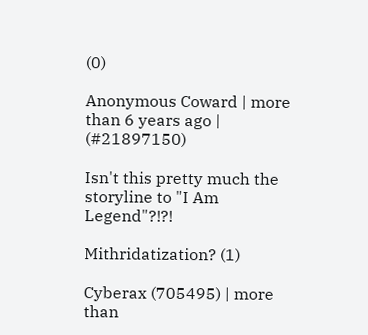(0)

Anonymous Coward | more than 6 years ago | (#21897150)

Isn't this pretty much the storyline to "I Am Legend"?!?!

Mithridatization? (1)

Cyberax (705495) | more than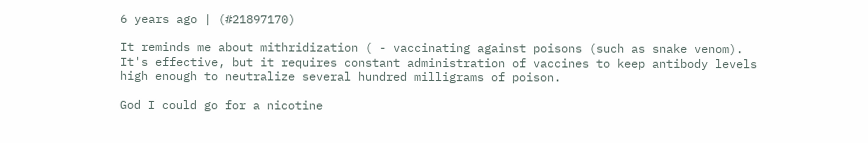6 years ago | (#21897170)

It reminds me about mithridization ( - vaccinating against poisons (such as snake venom). It's effective, but it requires constant administration of vaccines to keep antibody levels high enough to neutralize several hundred milligrams of poison.

God I could go for a nicotine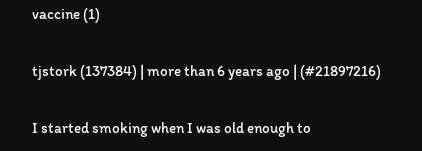vaccine (1)

tjstork (137384) | more than 6 years ago | (#21897216)

I started smoking when I was old enough to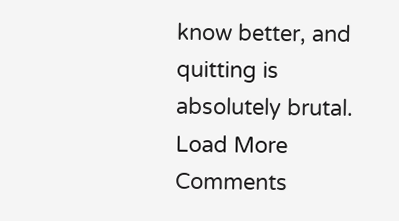know better, and quitting is absolutely brutal.
Load More Comments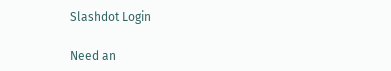Slashdot Login

Need an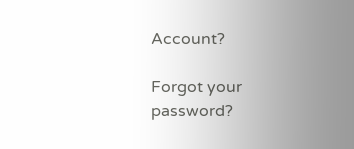Account?

Forgot your password?